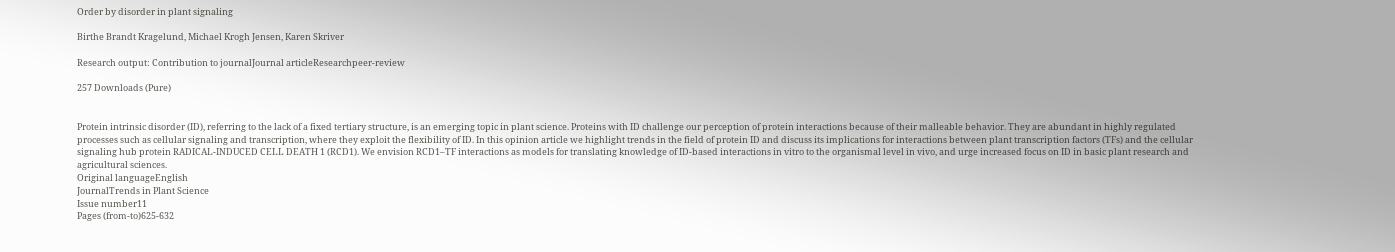Order by disorder in plant signaling

Birthe Brandt Kragelund, Michael Krogh Jensen, Karen Skriver

Research output: Contribution to journalJournal articleResearchpeer-review

257 Downloads (Pure)


Protein intrinsic disorder (ID), referring to the lack of a fixed tertiary structure, is an emerging topic in plant science. Proteins with ID challenge our perception of protein interactions because of their malleable behavior. They are abundant in highly regulated processes such as cellular signaling and transcription, where they exploit the flexibility of ID. In this opinion article we highlight trends in the field of protein ID and discuss its implications for interactions between plant transcription factors (TFs) and the cellular signaling hub protein RADICAL-INDUCED CELL DEATH 1 (RCD1). We envision RCD1–TF interactions as models for translating knowledge of ID-based interactions in vitro to the organismal level in vivo, and urge increased focus on ID in basic plant research and agricultural sciences.
Original languageEnglish
JournalTrends in Plant Science
Issue number11
Pages (from-to)625-632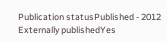Publication statusPublished - 2012
Externally publishedYes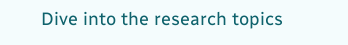Dive into the research topics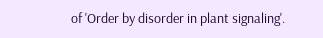of 'Order by disorder in plant signaling'.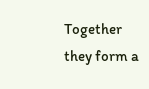Together they form a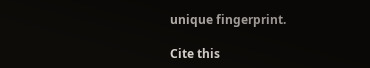unique fingerprint.

Cite this